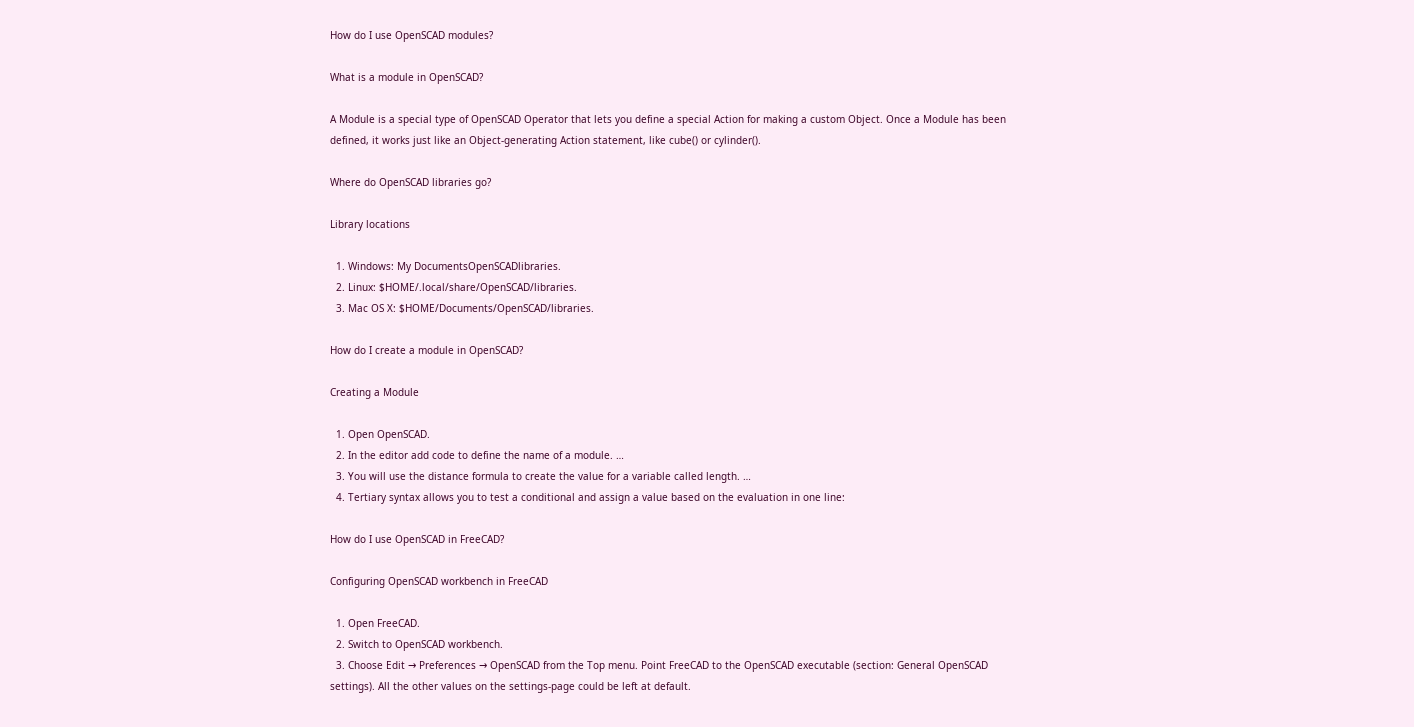How do I use OpenSCAD modules?

What is a module in OpenSCAD?

A Module is a special type of OpenSCAD Operator that lets you define a special Action for making a custom Object. Once a Module has been defined, it works just like an Object-generating Action statement, like cube() or cylinder().

Where do OpenSCAD libraries go?

Library locations

  1. Windows: My DocumentsOpenSCADlibraries.
  2. Linux: $HOME/.local/share/OpenSCAD/libraries.
  3. Mac OS X: $HOME/Documents/OpenSCAD/libraries.

How do I create a module in OpenSCAD?

Creating a Module

  1. Open OpenSCAD.
  2. In the editor add code to define the name of a module. …
  3. You will use the distance formula to create the value for a variable called length. …
  4. Tertiary syntax allows you to test a conditional and assign a value based on the evaluation in one line:

How do I use OpenSCAD in FreeCAD?

Configuring OpenSCAD workbench in FreeCAD

  1. Open FreeCAD.
  2. Switch to OpenSCAD workbench.
  3. Choose Edit → Preferences → OpenSCAD from the Top menu. Point FreeCAD to the OpenSCAD executable (section: General OpenSCAD settings). All the other values on the settings-page could be left at default.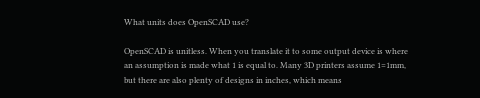What units does OpenSCAD use?

OpenSCAD is unitless. When you translate it to some output device is where an assumption is made what 1 is equal to. Many 3D printers assume 1=1mm, but there are also plenty of designs in inches, which means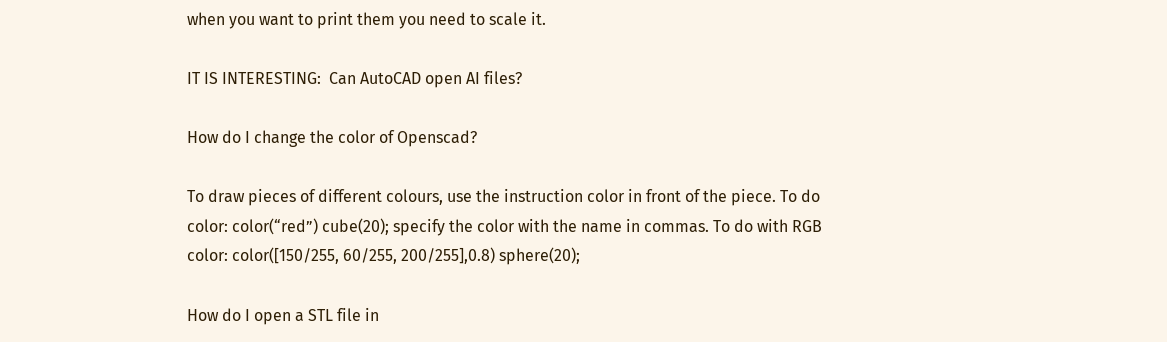when you want to print them you need to scale it.

IT IS INTERESTING:  Can AutoCAD open AI files?

How do I change the color of Openscad?

To draw pieces of different colours, use the instruction color in front of the piece. To do color: color(“red”) cube(20); specify the color with the name in commas. To do with RGB color: color([150/255, 60/255, 200/255],0.8) sphere(20);

How do I open a STL file in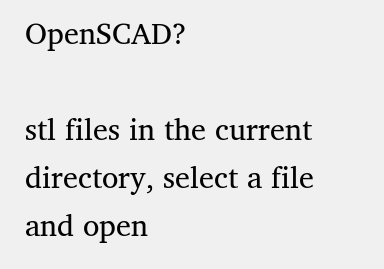OpenSCAD?

stl files in the current directory, select a file and open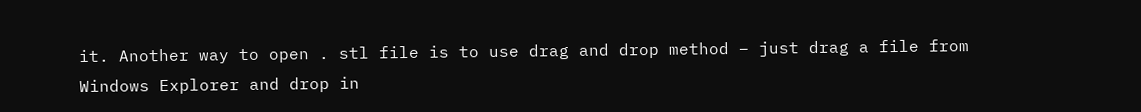it. Another way to open . stl file is to use drag and drop method – just drag a file from Windows Explorer and drop in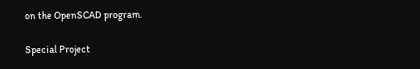on the OpenSCAD program.

Special Project